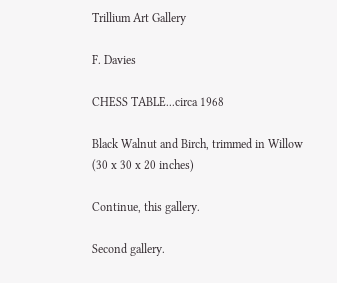Trillium Art Gallery

F. Davies

CHESS TABLE...circa 1968

Black Walnut and Birch, trimmed in Willow (30 x 30 x 20 inches)

Continue, this gallery.

Second gallery.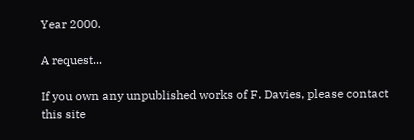Year 2000.

A request...

If you own any unpublished works of F. Davies, please contact this site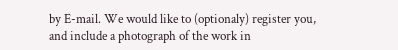by E-mail. We would like to (optionaly) register you, and include a photograph of the work in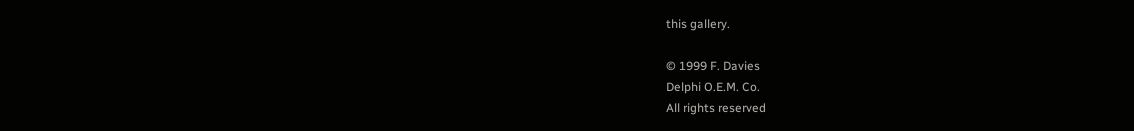this gallery.

© 1999 F. Davies
Delphi O.E.M. Co.
All rights reserved